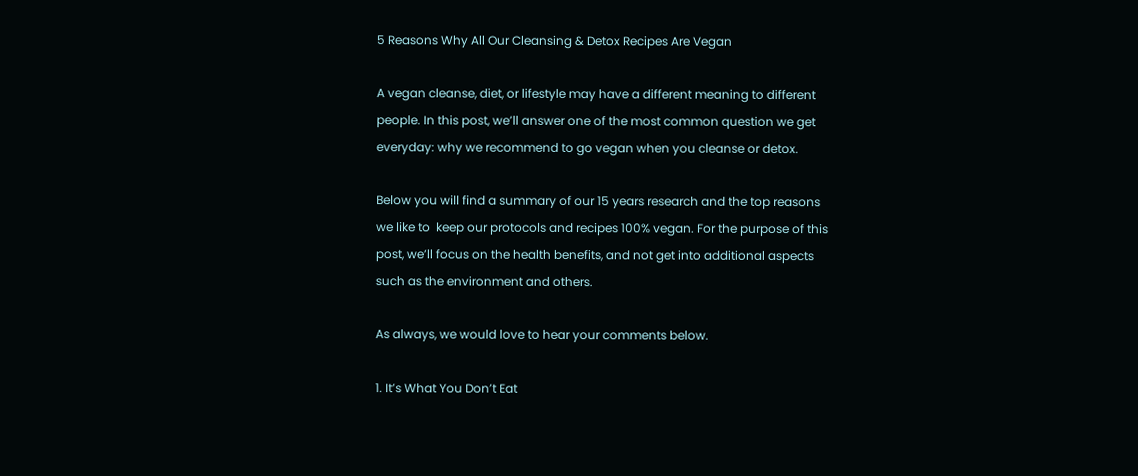5 Reasons Why All Our Cleansing & Detox Recipes Are Vegan

A vegan cleanse, diet, or lifestyle may have a different meaning to different people. In this post, we’ll answer one of the most common question we get everyday: why we recommend to go vegan when you cleanse or detox.

Below you will find a summary of our 15 years research and the top reasons we like to  keep our protocols and recipes 100% vegan. For the purpose of this post, we’ll focus on the health benefits, and not get into additional aspects such as the environment and others.

As always, we would love to hear your comments below.

1. It’s What You Don’t Eat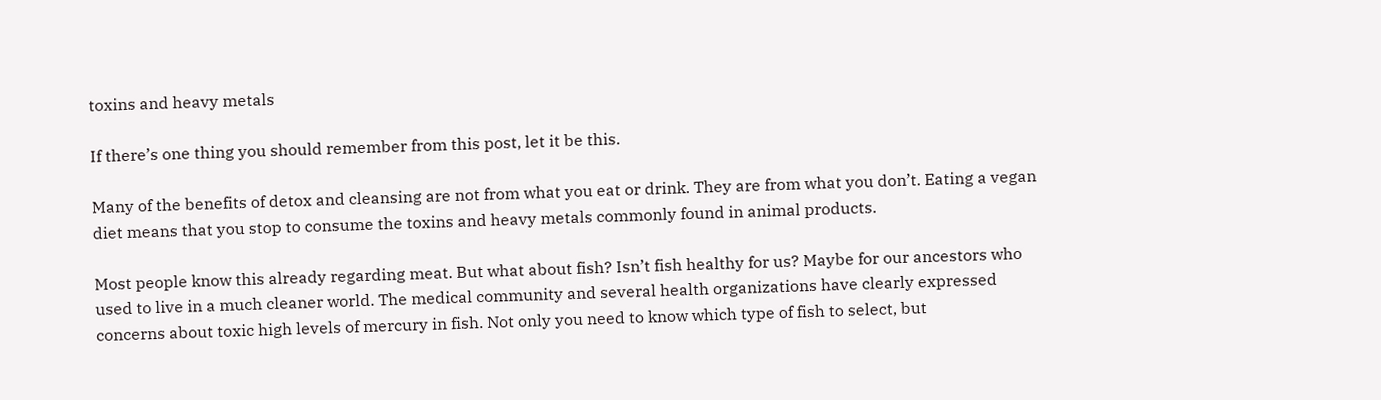toxins and heavy metals

If there’s one thing you should remember from this post, let it be this.

Many of the benefits of detox and cleansing are not from what you eat or drink. They are from what you don’t. Eating a vegan diet means that you stop to consume the toxins and heavy metals commonly found in animal products.

Most people know this already regarding meat. But what about fish? Isn’t fish healthy for us? Maybe for our ancestors who used to live in a much cleaner world. The medical community and several health organizations have clearly expressed concerns about toxic high levels of mercury in fish. Not only you need to know which type of fish to select, but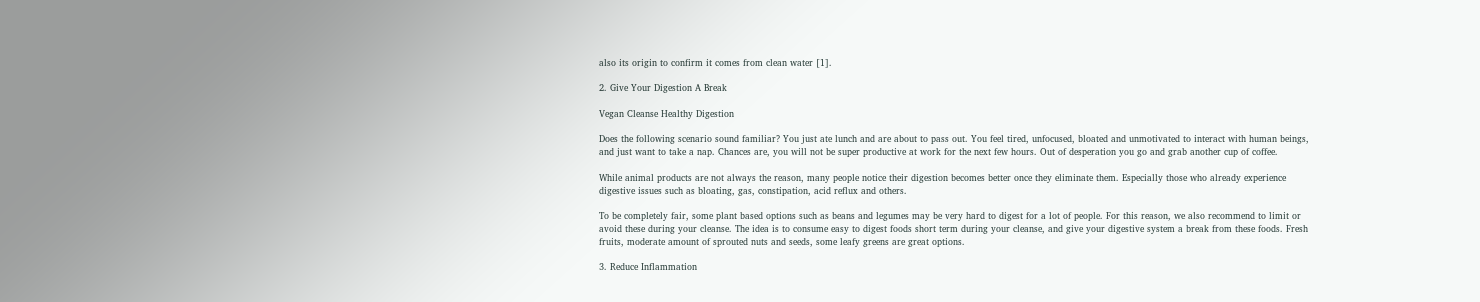also its origin to confirm it comes from clean water [1].

2. Give Your Digestion A Break

Vegan Cleanse Healthy Digestion

Does the following scenario sound familiar? You just ate lunch and are about to pass out. You feel tired, unfocused, bloated and unmotivated to interact with human beings, and just want to take a nap. Chances are, you will not be super productive at work for the next few hours. Out of desperation you go and grab another cup of coffee.

While animal products are not always the reason, many people notice their digestion becomes better once they eliminate them. Especially those who already experience digestive issues such as bloating, gas, constipation, acid reflux and others.

To be completely fair, some plant based options such as beans and legumes may be very hard to digest for a lot of people. For this reason, we also recommend to limit or avoid these during your cleanse. The idea is to consume easy to digest foods short term during your cleanse, and give your digestive system a break from these foods. Fresh fruits, moderate amount of sprouted nuts and seeds, some leafy greens are great options.

3. Reduce Inflammation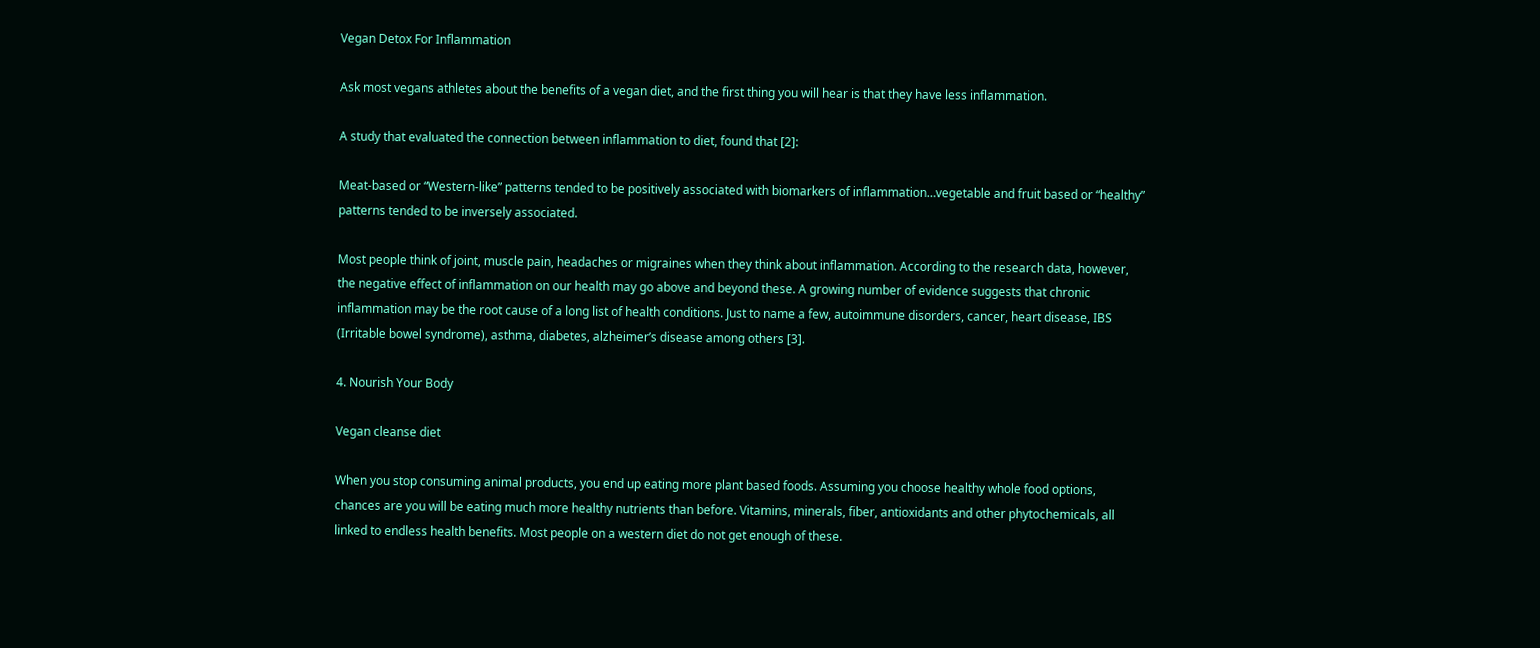Vegan Detox For Inflammation

Ask most vegans athletes about the benefits of a vegan diet, and the first thing you will hear is that they have less inflammation.

A study that evaluated the connection between inflammation to diet, found that [2]:

Meat-based or “Western-like” patterns tended to be positively associated with biomarkers of inflammation…vegetable and fruit based or “healthy” patterns tended to be inversely associated.

Most people think of joint, muscle pain, headaches or migraines when they think about inflammation. According to the research data, however, the negative effect of inflammation on our health may go above and beyond these. A growing number of evidence suggests that chronic inflammation may be the root cause of a long list of health conditions. Just to name a few, autoimmune disorders, cancer, heart disease, IBS (Irritable bowel syndrome), asthma, diabetes, alzheimer’s disease among others [3].

4. Nourish Your Body

Vegan cleanse diet

When you stop consuming animal products, you end up eating more plant based foods. Assuming you choose healthy whole food options, chances are you will be eating much more healthy nutrients than before. Vitamins, minerals, fiber, antioxidants and other phytochemicals, all linked to endless health benefits. Most people on a western diet do not get enough of these.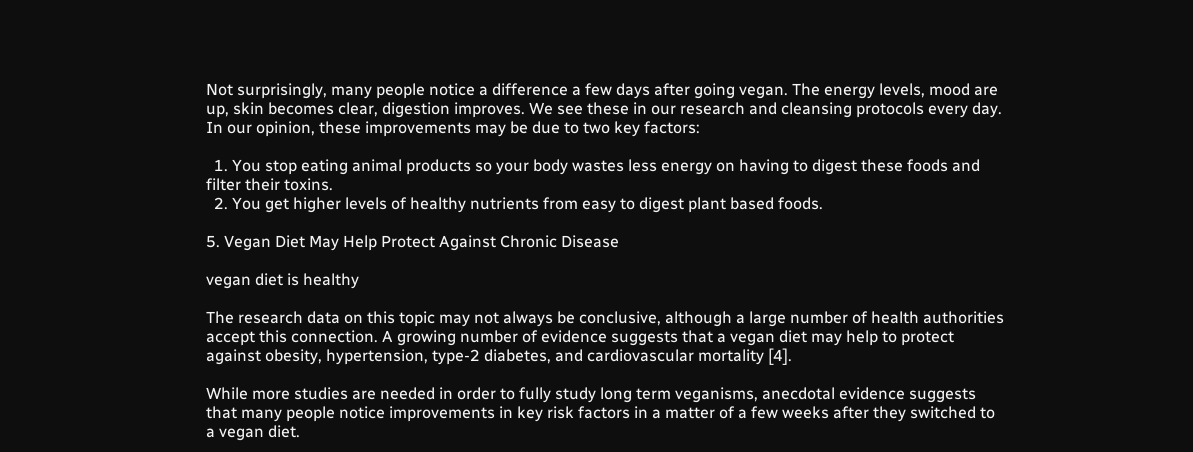Not surprisingly, many people notice a difference a few days after going vegan. The energy levels, mood are up, skin becomes clear, digestion improves. We see these in our research and cleansing protocols every day. In our opinion, these improvements may be due to two key factors:

  1. You stop eating animal products so your body wastes less energy on having to digest these foods and filter their toxins.
  2. You get higher levels of healthy nutrients from easy to digest plant based foods.

5. Vegan Diet May Help Protect Against Chronic Disease

vegan diet is healthy

The research data on this topic may not always be conclusive, although a large number of health authorities accept this connection. A growing number of evidence suggests that a vegan diet may help to protect against obesity, hypertension, type-2 diabetes, and cardiovascular mortality [4].

While more studies are needed in order to fully study long term veganisms, anecdotal evidence suggests that many people notice improvements in key risk factors in a matter of a few weeks after they switched to a vegan diet.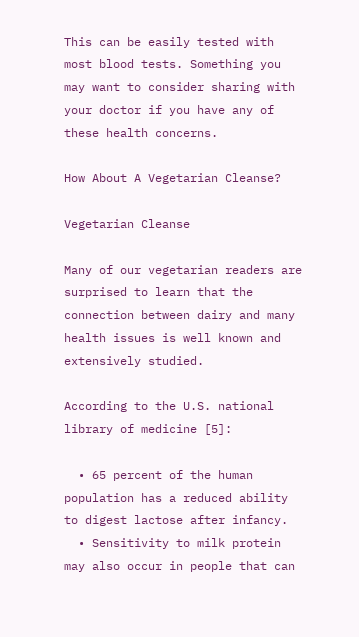This can be easily tested with most blood tests. Something you may want to consider sharing with your doctor if you have any of these health concerns.

How About A Vegetarian Cleanse?

Vegetarian Cleanse

Many of our vegetarian readers are surprised to learn that the connection between dairy and many health issues is well known and extensively studied.

According to the U.S. national library of medicine [5]:

  • 65 percent of the human population has a reduced ability to digest lactose after infancy.
  • Sensitivity to milk protein may also occur in people that can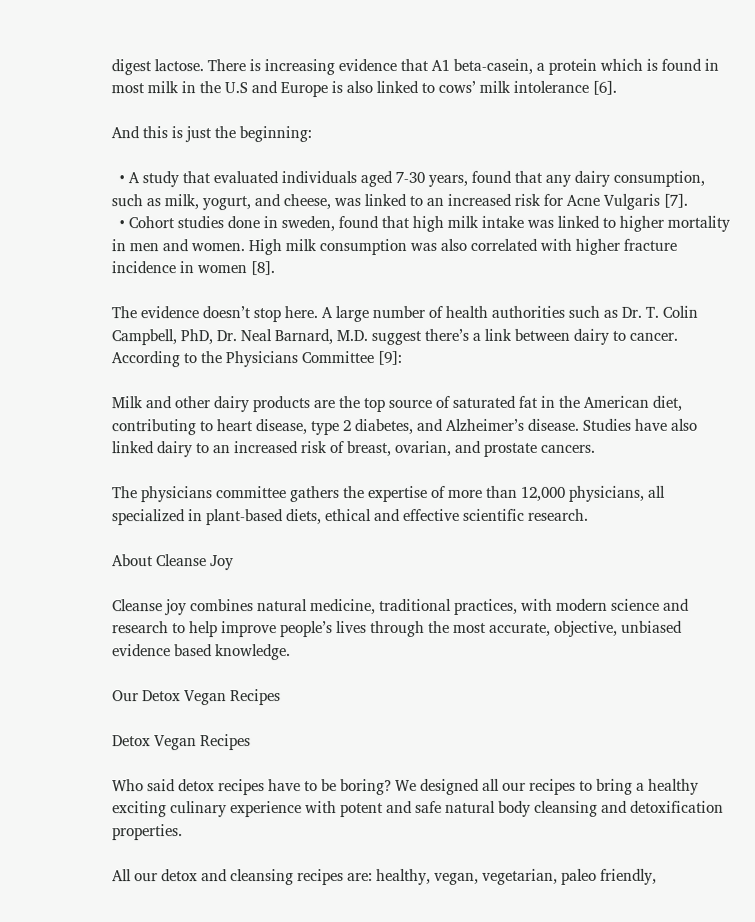digest lactose. There is increasing evidence that A1 beta-casein, a protein which is found in most milk in the U.S and Europe is also linked to cows’ milk intolerance [6].

And this is just the beginning:

  • A study that evaluated individuals aged 7-30 years, found that any dairy consumption, such as milk, yogurt, and cheese, was linked to an increased risk for Acne Vulgaris [7].
  • Cohort studies done in sweden, found that high milk intake was linked to higher mortality in men and women. High milk consumption was also correlated with higher fracture incidence in women [8].

The evidence doesn’t stop here. A large number of health authorities such as Dr. T. Colin Campbell, PhD, Dr. Neal Barnard, M.D. suggest there’s a link between dairy to cancer. According to the Physicians Committee [9]:

Milk and other dairy products are the top source of saturated fat in the American diet, contributing to heart disease, type 2 diabetes, and Alzheimer’s disease. Studies have also linked dairy to an increased risk of breast, ovarian, and prostate cancers.

The physicians committee gathers the expertise of more than 12,000 physicians, all specialized in plant-based diets, ethical and effective scientific research.

About Cleanse Joy

Cleanse joy combines natural medicine, traditional practices, with modern science and research to help improve people’s lives through the most accurate, objective, unbiased evidence based knowledge.

Our Detox Vegan Recipes

Detox Vegan Recipes

Who said detox recipes have to be boring? We designed all our recipes to bring a healthy exciting culinary experience with potent and safe natural body cleansing and detoxification properties.

All our detox and cleansing recipes are: healthy, vegan, vegetarian, paleo friendly,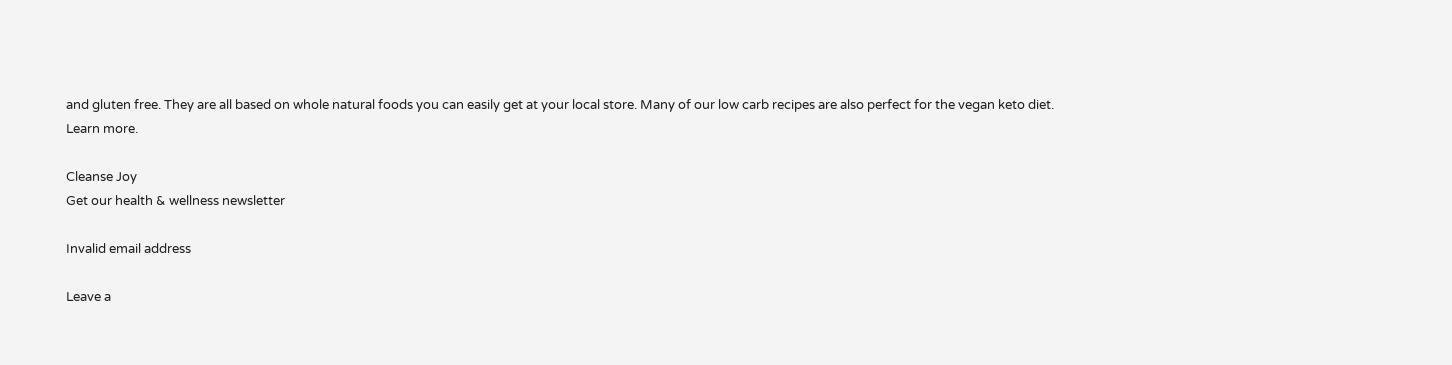and gluten free. They are all based on whole natural foods you can easily get at your local store. Many of our low carb recipes are also perfect for the vegan keto diet. Learn more.

Cleanse Joy
Get our health & wellness newsletter

Invalid email address

Leave a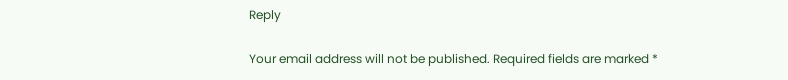Reply

Your email address will not be published. Required fields are marked *